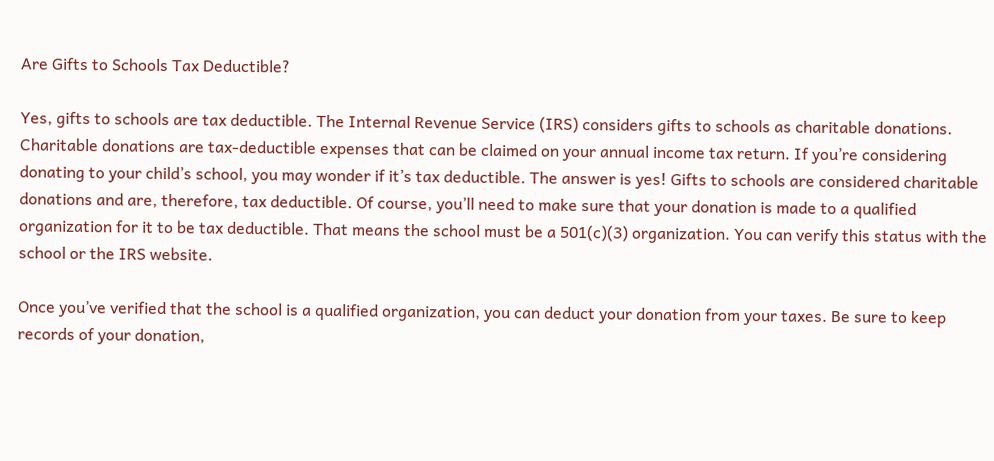Are Gifts to Schools Tax Deductible?

Yes, gifts to schools are tax deductible. The Internal Revenue Service (IRS) considers gifts to schools as charitable donations. Charitable donations are tax-deductible expenses that can be claimed on your annual income tax return. If you’re considering donating to your child’s school, you may wonder if it’s tax deductible. The answer is yes! Gifts to schools are considered charitable donations and are, therefore, tax deductible. Of course, you’ll need to make sure that your donation is made to a qualified organization for it to be tax deductible. That means the school must be a 501(c)(3) organization. You can verify this status with the school or the IRS website.

Once you’ve verified that the school is a qualified organization, you can deduct your donation from your taxes. Be sure to keep records of your donation,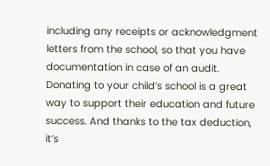including any receipts or acknowledgment letters from the school, so that you have documentation in case of an audit. Donating to your child’s school is a great way to support their education and future success. And thanks to the tax deduction, it’s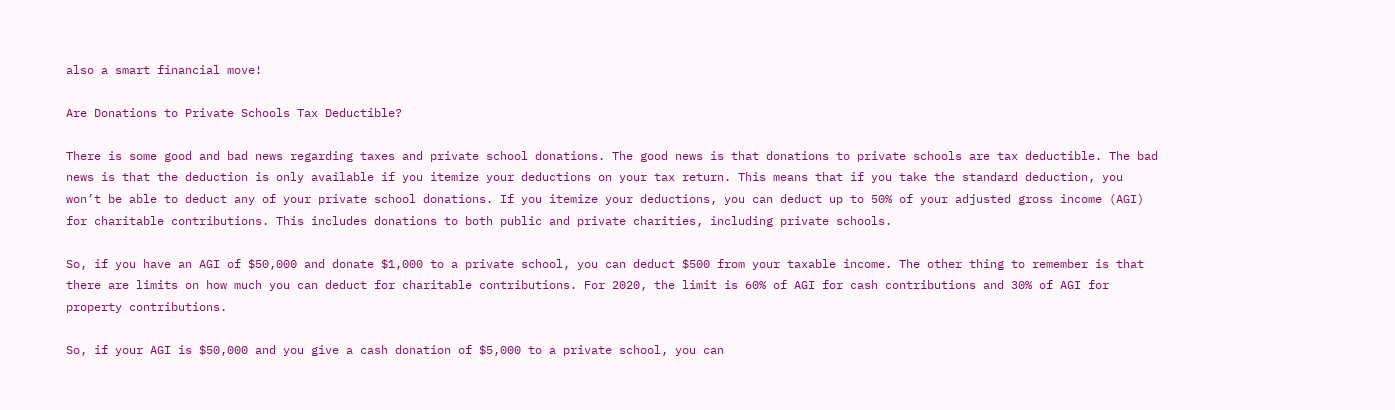also a smart financial move!

Are Donations to Private Schools Tax Deductible?

There is some good and bad news regarding taxes and private school donations. The good news is that donations to private schools are tax deductible. The bad news is that the deduction is only available if you itemize your deductions on your tax return. This means that if you take the standard deduction, you won’t be able to deduct any of your private school donations. If you itemize your deductions, you can deduct up to 50% of your adjusted gross income (AGI) for charitable contributions. This includes donations to both public and private charities, including private schools.

So, if you have an AGI of $50,000 and donate $1,000 to a private school, you can deduct $500 from your taxable income. The other thing to remember is that there are limits on how much you can deduct for charitable contributions. For 2020, the limit is 60% of AGI for cash contributions and 30% of AGI for property contributions.

So, if your AGI is $50,000 and you give a cash donation of $5,000 to a private school, you can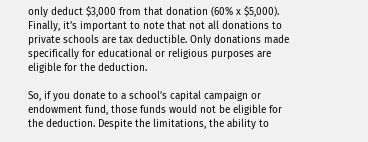only deduct $3,000 from that donation (60% x $5,000). Finally, it’s important to note that not all donations to private schools are tax deductible. Only donations made specifically for educational or religious purposes are eligible for the deduction.

So, if you donate to a school’s capital campaign or endowment fund, those funds would not be eligible for the deduction. Despite the limitations, the ability to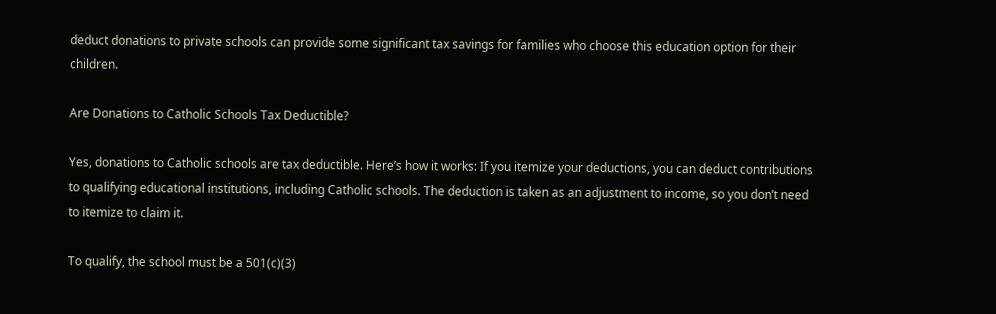deduct donations to private schools can provide some significant tax savings for families who choose this education option for their children.

Are Donations to Catholic Schools Tax Deductible?

Yes, donations to Catholic schools are tax deductible. Here’s how it works: If you itemize your deductions, you can deduct contributions to qualifying educational institutions, including Catholic schools. The deduction is taken as an adjustment to income, so you don’t need to itemize to claim it.

To qualify, the school must be a 501(c)(3)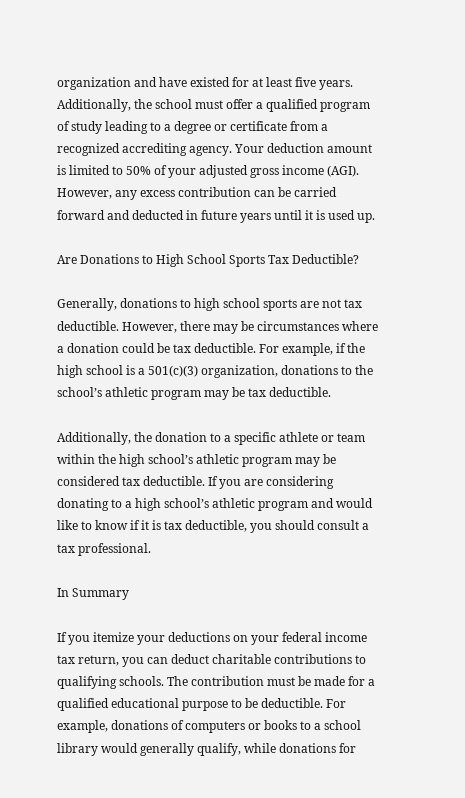organization and have existed for at least five years. Additionally, the school must offer a qualified program of study leading to a degree or certificate from a recognized accrediting agency. Your deduction amount is limited to 50% of your adjusted gross income (AGI). However, any excess contribution can be carried forward and deducted in future years until it is used up.

Are Donations to High School Sports Tax Deductible?

Generally, donations to high school sports are not tax deductible. However, there may be circumstances where a donation could be tax deductible. For example, if the high school is a 501(c)(3) organization, donations to the school’s athletic program may be tax deductible.

Additionally, the donation to a specific athlete or team within the high school’s athletic program may be considered tax deductible. If you are considering donating to a high school’s athletic program and would like to know if it is tax deductible, you should consult a tax professional.

In Summary

If you itemize your deductions on your federal income tax return, you can deduct charitable contributions to qualifying schools. The contribution must be made for a qualified educational purpose to be deductible. For example, donations of computers or books to a school library would generally qualify, while donations for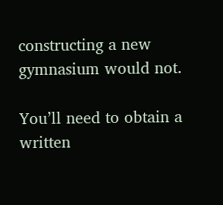constructing a new gymnasium would not.

You’ll need to obtain a written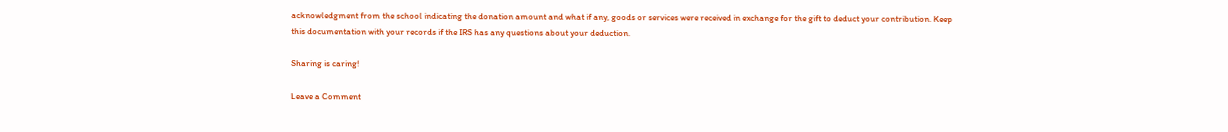acknowledgment from the school indicating the donation amount and what if any, goods or services were received in exchange for the gift to deduct your contribution. Keep this documentation with your records if the IRS has any questions about your deduction.

Sharing is caring!

Leave a Comment